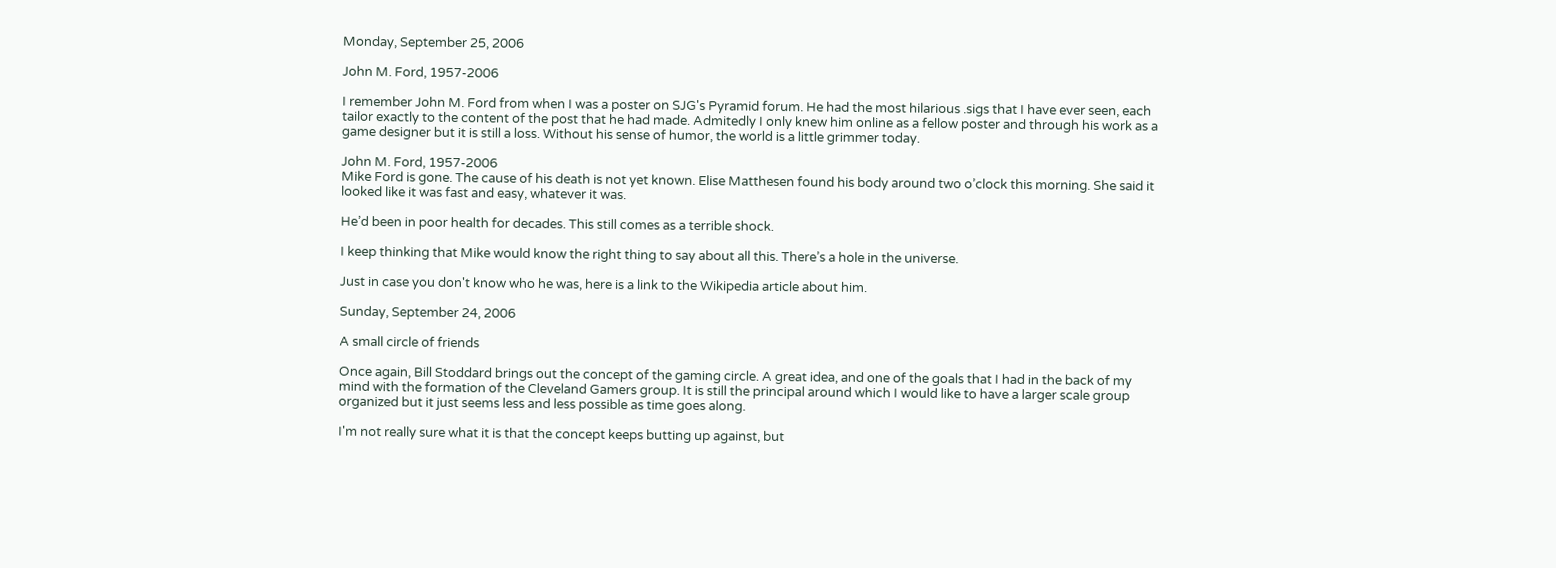Monday, September 25, 2006

John M. Ford, 1957-2006

I remember John M. Ford from when I was a poster on SJG's Pyramid forum. He had the most hilarious .sigs that I have ever seen, each tailor exactly to the content of the post that he had made. Admitedly I only knew him online as a fellow poster and through his work as a game designer but it is still a loss. Without his sense of humor, the world is a little grimmer today.

John M. Ford, 1957-2006
Mike Ford is gone. The cause of his death is not yet known. Elise Matthesen found his body around two o’clock this morning. She said it looked like it was fast and easy, whatever it was.

He’d been in poor health for decades. This still comes as a terrible shock.

I keep thinking that Mike would know the right thing to say about all this. There’s a hole in the universe.

Just in case you don't know who he was, here is a link to the Wikipedia article about him.

Sunday, September 24, 2006

A small circle of friends

Once again, Bill Stoddard brings out the concept of the gaming circle. A great idea, and one of the goals that I had in the back of my mind with the formation of the Cleveland Gamers group. It is still the principal around which I would like to have a larger scale group organized but it just seems less and less possible as time goes along.

I'm not really sure what it is that the concept keeps butting up against, but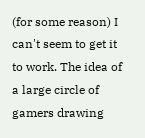(for some reason) I can't seem to get it to work. The idea of a large circle of gamers drawing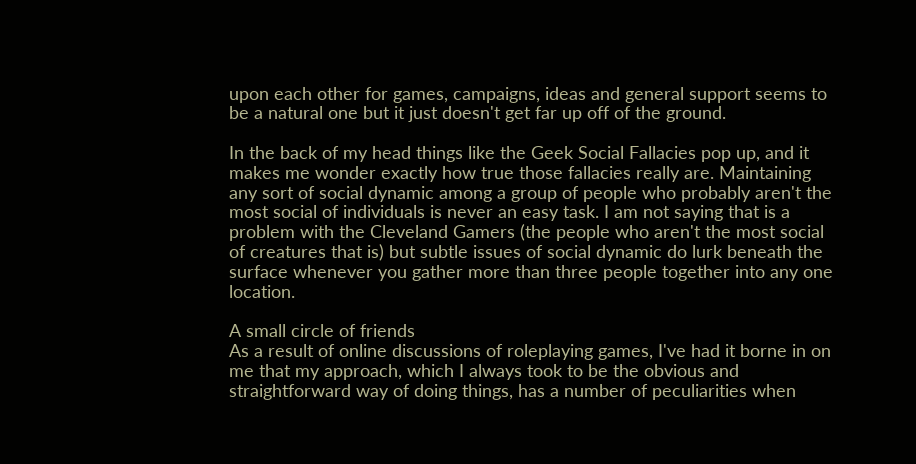upon each other for games, campaigns, ideas and general support seems to be a natural one but it just doesn't get far up off of the ground.

In the back of my head things like the Geek Social Fallacies pop up, and it makes me wonder exactly how true those fallacies really are. Maintaining any sort of social dynamic among a group of people who probably aren't the most social of individuals is never an easy task. I am not saying that is a problem with the Cleveland Gamers (the people who aren't the most social of creatures that is) but subtle issues of social dynamic do lurk beneath the surface whenever you gather more than three people together into any one location.

A small circle of friends
As a result of online discussions of roleplaying games, I've had it borne in on me that my approach, which I always took to be the obvious and straightforward way of doing things, has a number of peculiarities when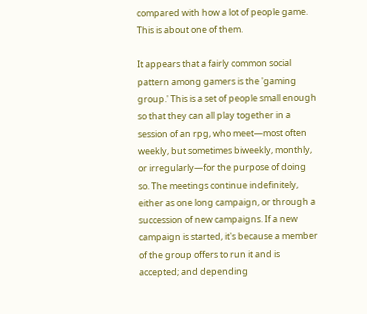compared with how a lot of people game. This is about one of them.

It appears that a fairly common social pattern among gamers is the 'gaming group.' This is a set of people small enough so that they can all play together in a session of an rpg, who meet—most often weekly, but sometimes biweekly, monthly, or irregularly—for the purpose of doing so. The meetings continue indefinitely, either as one long campaign, or through a succession of new campaigns. If a new campaign is started, it's because a member of the group offers to run it and is accepted; and depending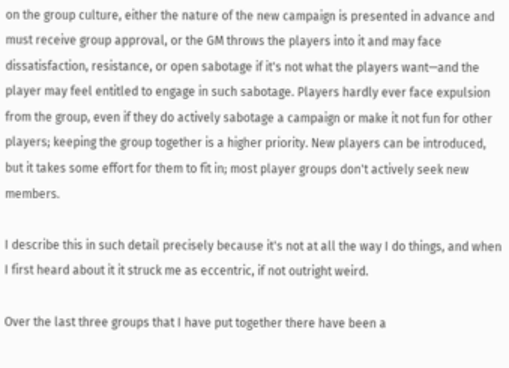on the group culture, either the nature of the new campaign is presented in advance and must receive group approval, or the GM throws the players into it and may face dissatisfaction, resistance, or open sabotage if it's not what the players want—and the player may feel entitled to engage in such sabotage. Players hardly ever face expulsion from the group, even if they do actively sabotage a campaign or make it not fun for other players; keeping the group together is a higher priority. New players can be introduced, but it takes some effort for them to fit in; most player groups don't actively seek new members.

I describe this in such detail precisely because it's not at all the way I do things, and when I first heard about it it struck me as eccentric, if not outright weird.

Over the last three groups that I have put together there have been a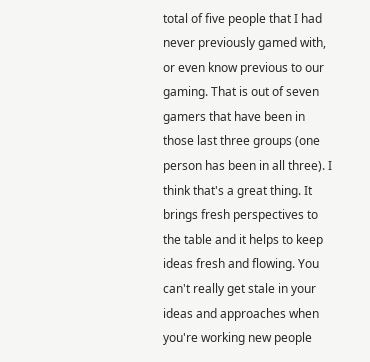total of five people that I had never previously gamed with, or even know previous to our gaming. That is out of seven gamers that have been in those last three groups (one person has been in all three). I think that's a great thing. It brings fresh perspectives to the table and it helps to keep ideas fresh and flowing. You can't really get stale in your ideas and approaches when you're working new people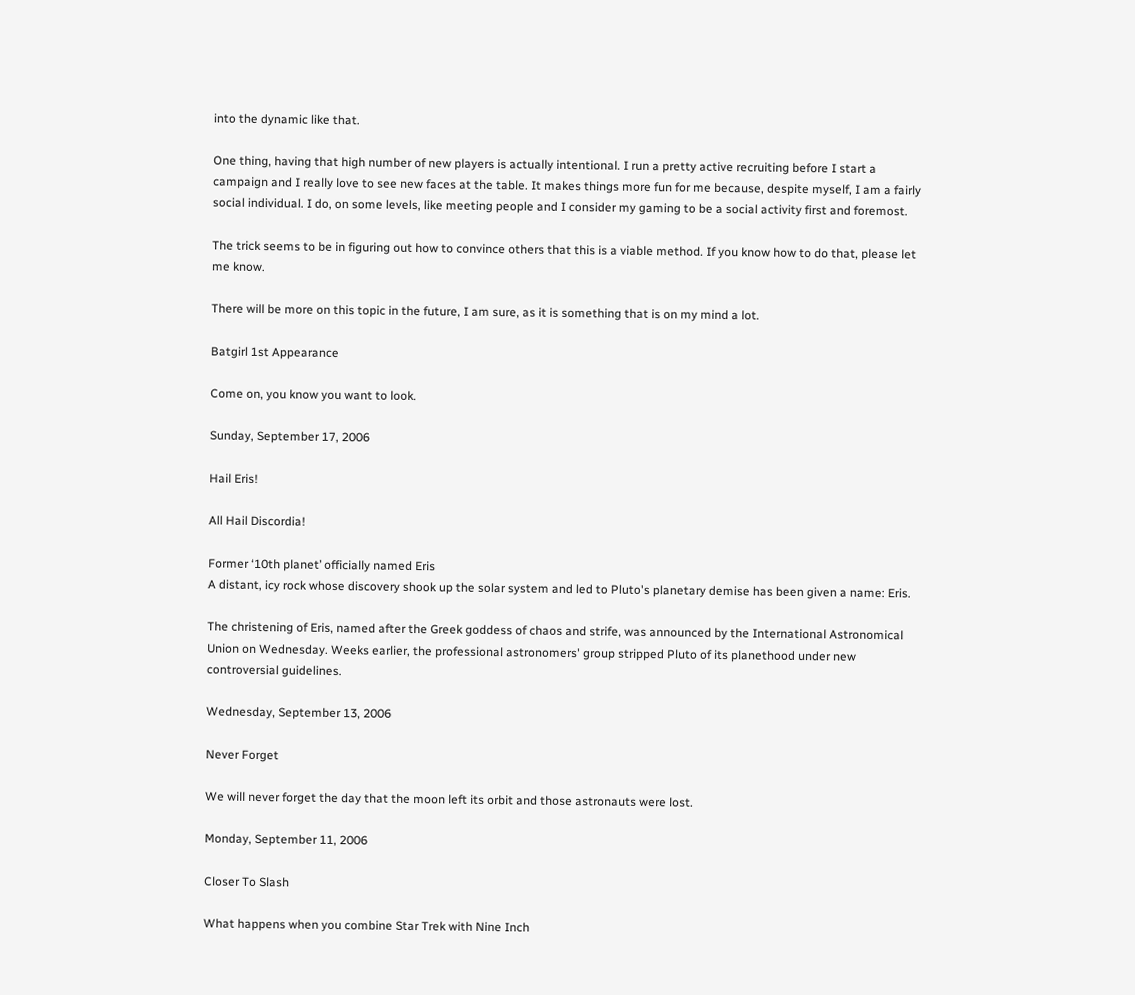into the dynamic like that.

One thing, having that high number of new players is actually intentional. I run a pretty active recruiting before I start a campaign and I really love to see new faces at the table. It makes things more fun for me because, despite myself, I am a fairly social individual. I do, on some levels, like meeting people and I consider my gaming to be a social activity first and foremost.

The trick seems to be in figuring out how to convince others that this is a viable method. If you know how to do that, please let me know.

There will be more on this topic in the future, I am sure, as it is something that is on my mind a lot.

Batgirl 1st Appearance

Come on, you know you want to look.

Sunday, September 17, 2006

Hail Eris!

All Hail Discordia!

Former ‘10th planet’ officially named Eris
A distant, icy rock whose discovery shook up the solar system and led to Pluto's planetary demise has been given a name: Eris.

The christening of Eris, named after the Greek goddess of chaos and strife, was announced by the International Astronomical Union on Wednesday. Weeks earlier, the professional astronomers' group stripped Pluto of its planethood under new controversial guidelines.

Wednesday, September 13, 2006

Never Forget

We will never forget the day that the moon left its orbit and those astronauts were lost.

Monday, September 11, 2006

Closer To Slash

What happens when you combine Star Trek with Nine Inch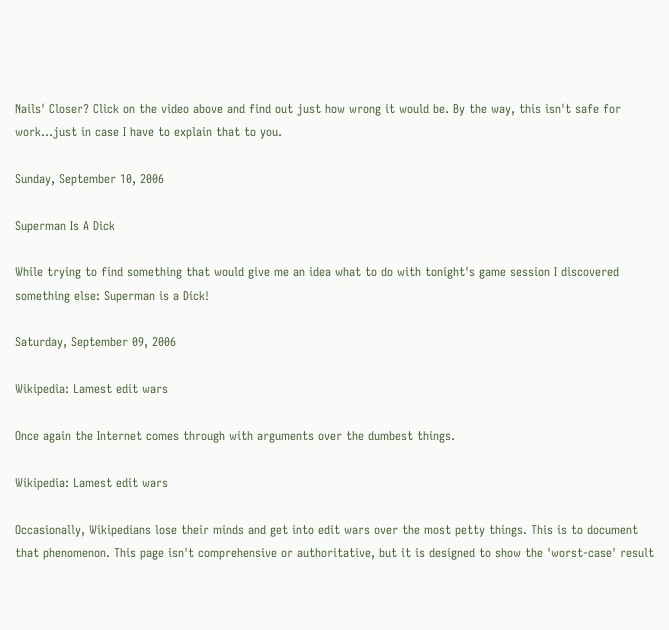Nails' Closer? Click on the video above and find out just how wrong it would be. By the way, this isn't safe for work...just in case I have to explain that to you.

Sunday, September 10, 2006

Superman Is A Dick

While trying to find something that would give me an idea what to do with tonight's game session I discovered something else: Superman is a Dick!

Saturday, September 09, 2006

Wikipedia: Lamest edit wars

Once again the Internet comes through with arguments over the dumbest things.

Wikipedia: Lamest edit wars

Occasionally, Wikipedians lose their minds and get into edit wars over the most petty things. This is to document that phenomenon. This page isn't comprehensive or authoritative, but it is designed to show the 'worst-case' result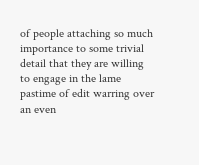of people attaching so much importance to some trivial detail that they are willing to engage in the lame pastime of edit warring over an even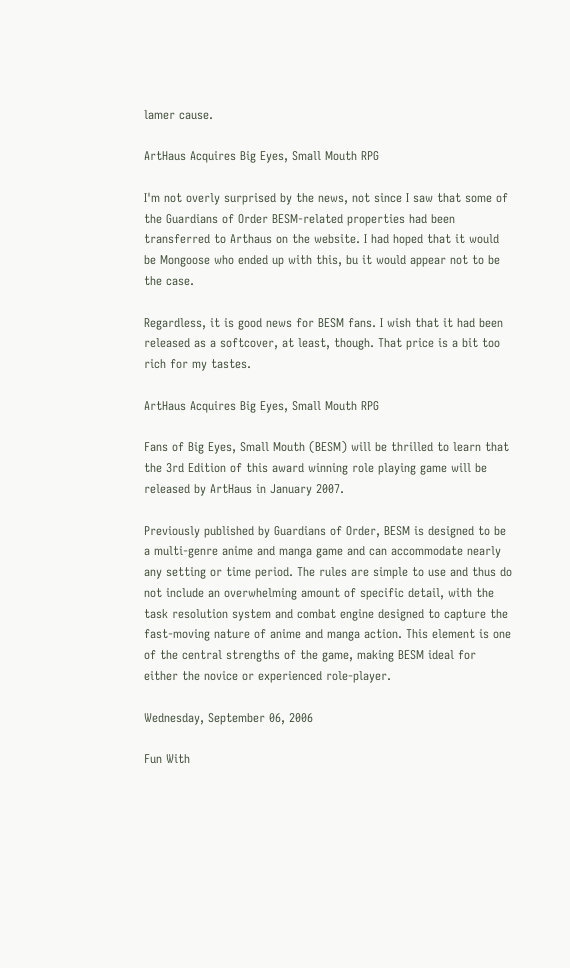lamer cause.

ArtHaus Acquires Big Eyes, Small Mouth RPG

I'm not overly surprised by the news, not since I saw that some of the Guardians of Order BESM-related properties had been transferred to Arthaus on the website. I had hoped that it would be Mongoose who ended up with this, bu it would appear not to be the case.

Regardless, it is good news for BESM fans. I wish that it had been released as a softcover, at least, though. That price is a bit too rich for my tastes.

ArtHaus Acquires Big Eyes, Small Mouth RPG

Fans of Big Eyes, Small Mouth (BESM) will be thrilled to learn that the 3rd Edition of this award winning role playing game will be released by ArtHaus in January 2007.

Previously published by Guardians of Order, BESM is designed to be a multi-genre anime and manga game and can accommodate nearly any setting or time period. The rules are simple to use and thus do not include an overwhelming amount of specific detail, with the task resolution system and combat engine designed to capture the fast-moving nature of anime and manga action. This element is one of the central strengths of the game, making BESM ideal for either the novice or experienced role-player.

Wednesday, September 06, 2006

Fun With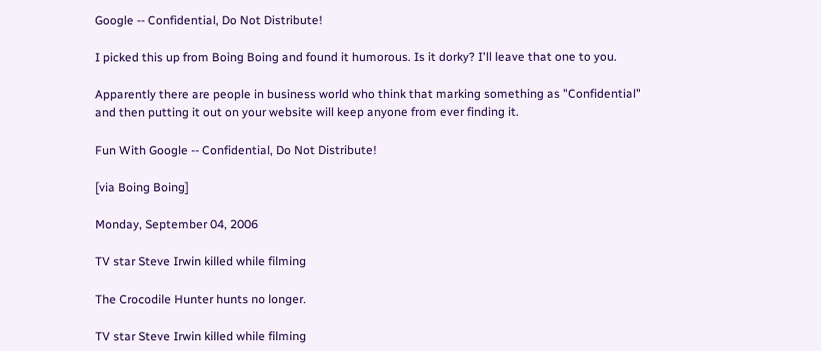Google -- Confidential, Do Not Distribute!

I picked this up from Boing Boing and found it humorous. Is it dorky? I'll leave that one to you.

Apparently there are people in business world who think that marking something as "Confidential" and then putting it out on your website will keep anyone from ever finding it.

Fun With Google -- Confidential, Do Not Distribute!

[via Boing Boing]

Monday, September 04, 2006

TV star Steve Irwin killed while filming

The Crocodile Hunter hunts no longer.

TV star Steve Irwin killed while filming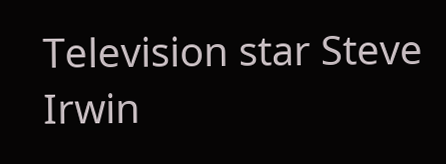Television star Steve Irwin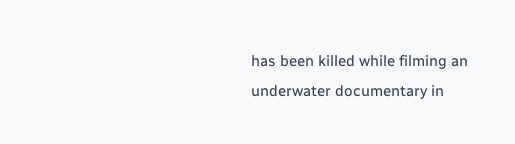has been killed while filming an underwater documentary in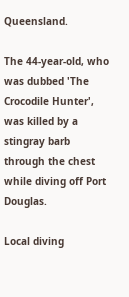Queensland.

The 44-year-old, who was dubbed 'The Crocodile Hunter', was killed by a stingray barb through the chest while diving off Port Douglas.

Local diving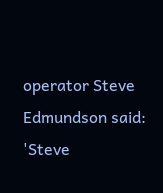operator Steve Edmundson said: 'Steve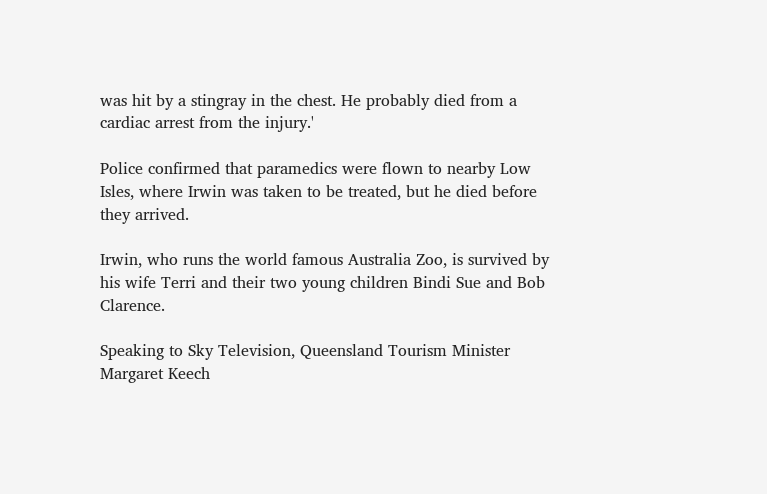was hit by a stingray in the chest. He probably died from a cardiac arrest from the injury.'

Police confirmed that paramedics were flown to nearby Low Isles, where Irwin was taken to be treated, but he died before they arrived.

Irwin, who runs the world famous Australia Zoo, is survived by his wife Terri and their two young children Bindi Sue and Bob Clarence.

Speaking to Sky Television, Queensland Tourism Minister Margaret Keech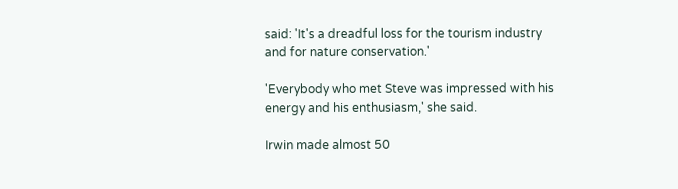said: 'It's a dreadful loss for the tourism industry and for nature conservation.'

'Everybody who met Steve was impressed with his energy and his enthusiasm,' she said.

Irwin made almost 50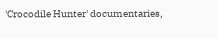'Crocodile Hunter' documentaries,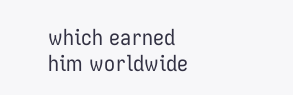which earned him worldwide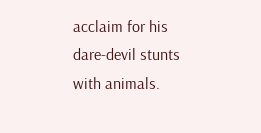acclaim for his dare-devil stunts with animals.